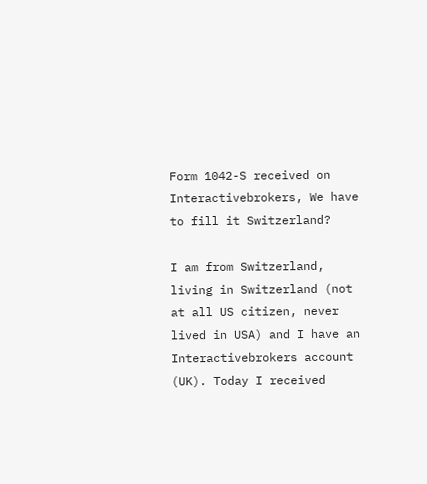Form 1042-S received on Interactivebrokers, We have to fill it Switzerland?

I am from Switzerland, living in Switzerland (not at all US citizen, never lived in USA) and I have an Interactivebrokers account (UK). Today I received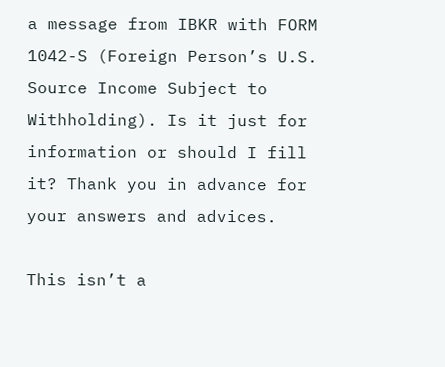a message from IBKR with FORM 1042-S (Foreign Person’s U.S. Source Income Subject to Withholding). Is it just for information or should I fill it? Thank you in advance for your answers and advices.

This isn’t a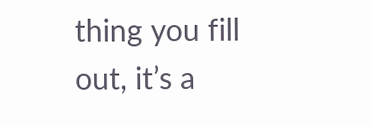thing you fill out, it’s a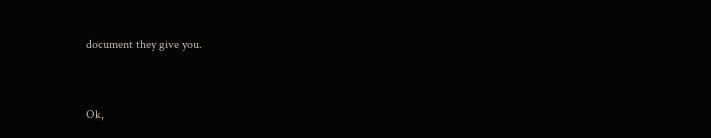document they give you.


Ok,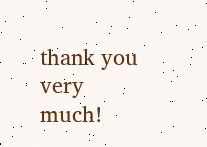thank you very much!